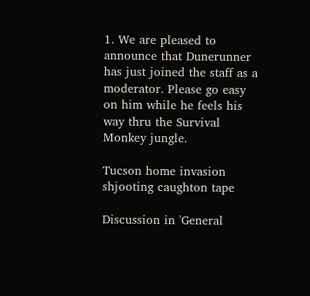1. We are pleased to announce that Dunerunner has just joined the staff as a moderator. Please go easy on him while he feels his way thru the Survival Monkey jungle.

Tucson home invasion shjooting caughton tape

Discussion in 'General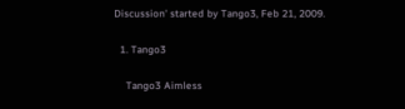Discussion' started by Tango3, Feb 21, 2009.

  1. Tango3

    Tango3 Aimless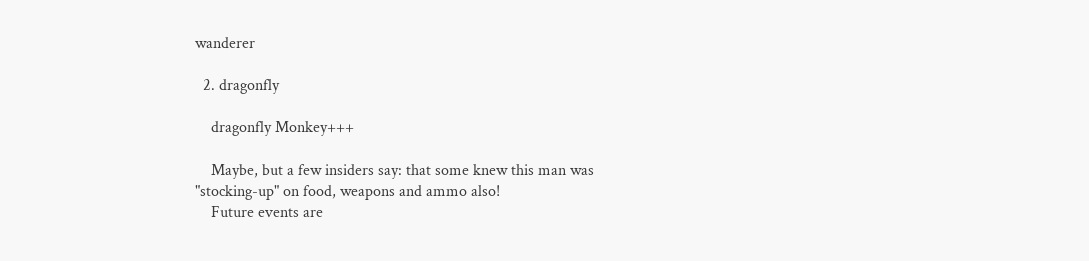wanderer

  2. dragonfly

    dragonfly Monkey+++

    Maybe, but a few insiders say: that some knew this man was "stocking-up" on food, weapons and ammo also!
    Future events are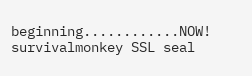beginning............NOW!
survivalmonkey SSL seal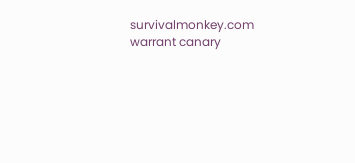survivalmonkey.com warrant canary